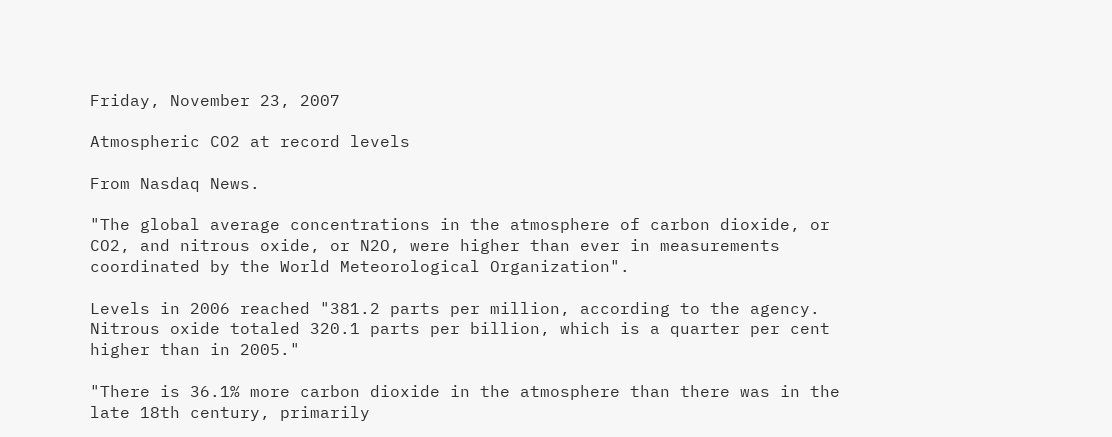Friday, November 23, 2007

Atmospheric CO2 at record levels

From Nasdaq News.

"The global average concentrations in the atmosphere of carbon dioxide, or CO2, and nitrous oxide, or N2O, were higher than ever in measurements coordinated by the World Meteorological Organization".

Levels in 2006 reached "381.2 parts per million, according to the agency. Nitrous oxide totaled 320.1 parts per billion, which is a quarter per cent higher than in 2005."

"There is 36.1% more carbon dioxide in the atmosphere than there was in the late 18th century, primarily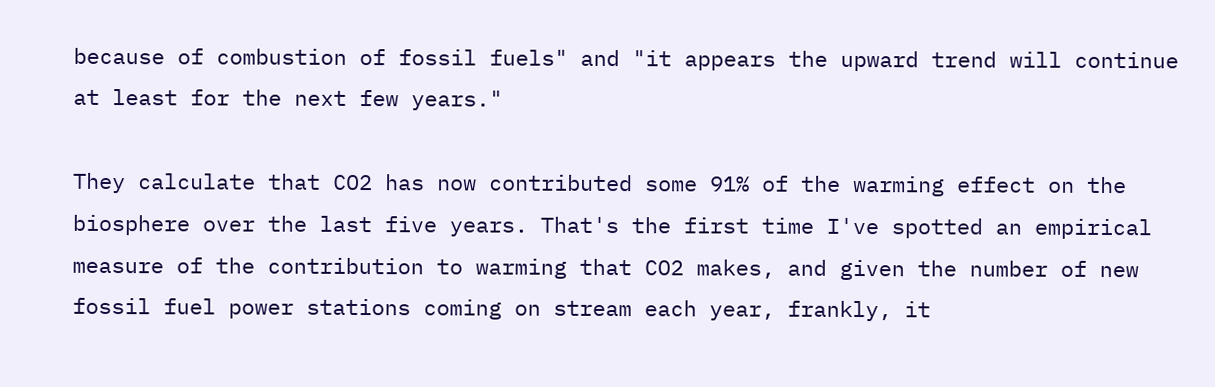because of combustion of fossil fuels" and "it appears the upward trend will continue at least for the next few years."

They calculate that CO2 has now contributed some 91% of the warming effect on the biosphere over the last five years. That's the first time I've spotted an empirical measure of the contribution to warming that CO2 makes, and given the number of new fossil fuel power stations coming on stream each year, frankly, it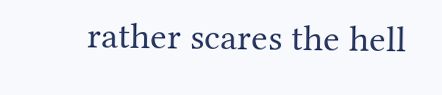rather scares the hell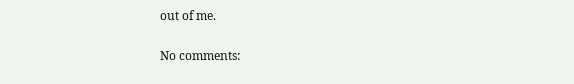out of me.

No comments: